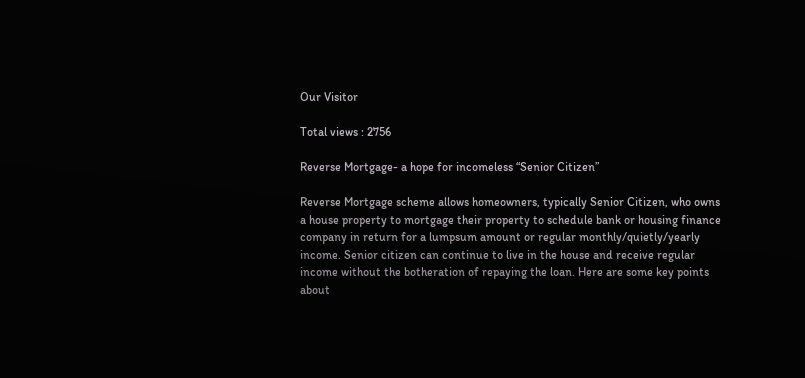Our Visitor

Total views : 2756

Reverse Mortgage- a hope for incomeless “Senior Citizen”

Reverse Mortgage scheme allows homeowners, typically Senior Citizen, who owns a house property to mortgage their property to schedule bank or housing finance company in return for a lumpsum amount or regular monthly/quietly/yearly income. Senior citizen can continue to live in the house and receive regular income without the botheration of repaying the loan. Here are some key points about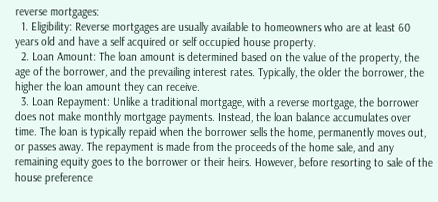reverse mortgages:
  1. Eligibility: Reverse mortgages are usually available to homeowners who are at least 60 years old and have a self acquired or self occupied house property.
  2. Loan Amount: The loan amount is determined based on the value of the property, the age of the borrower, and the prevailing interest rates. Typically, the older the borrower, the higher the loan amount they can receive.
  3. Loan Repayment: Unlike a traditional mortgage, with a reverse mortgage, the borrower does not make monthly mortgage payments. Instead, the loan balance accumulates over time. The loan is typically repaid when the borrower sells the home, permanently moves out, or passes away. The repayment is made from the proceeds of the home sale, and any remaining equity goes to the borrower or their heirs. However, before resorting to sale of the house preference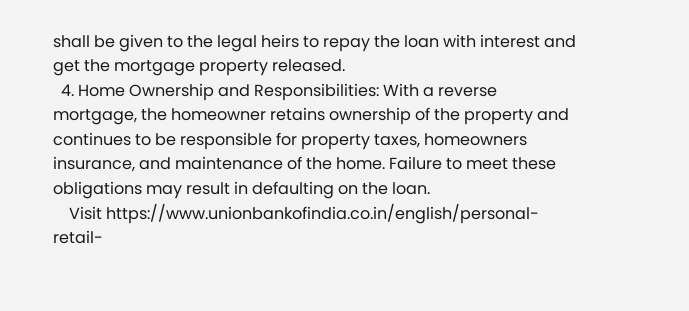shall be given to the legal heirs to repay the loan with interest and get the mortgage property released.
  4. Home Ownership and Responsibilities: With a reverse mortgage, the homeowner retains ownership of the property and continues to be responsible for property taxes, homeowners insurance, and maintenance of the home. Failure to meet these obligations may result in defaulting on the loan.
    Visit https://www.unionbankofindia.co.in/english/personal-retail-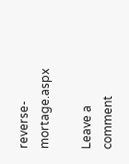reverse-mortage.aspx

Leave a comment